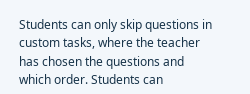Students can only skip questions in custom tasks, where the teacher has chosen the questions and which order. Students can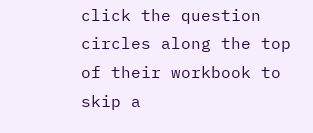click the question circles along the top of their workbook to skip a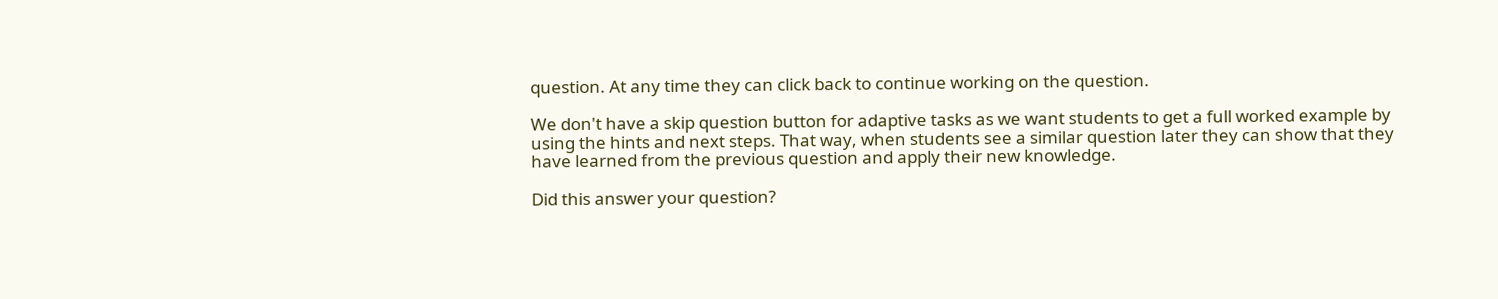question. At any time they can click back to continue working on the question.

We don't have a skip question button for adaptive tasks as we want students to get a full worked example by using the hints and next steps. That way, when students see a similar question later they can show that they have learned from the previous question and apply their new knowledge.

Did this answer your question?